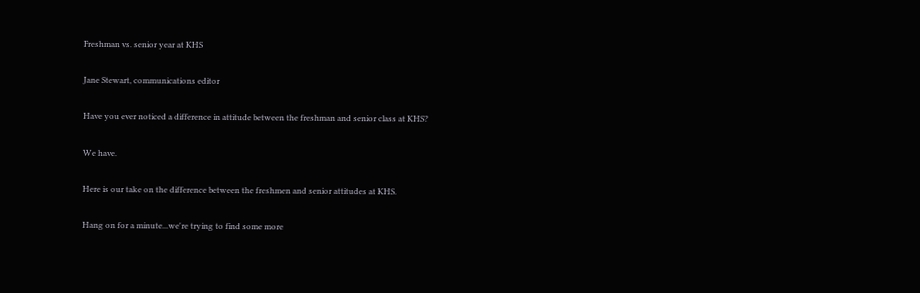Freshman vs. senior year at KHS

Jane Stewart, communications editor

Have you ever noticed a difference in attitude between the freshman and senior class at KHS?

We have.

Here is our take on the difference between the freshmen and senior attitudes at KHS.

Hang on for a minute...we're trying to find some more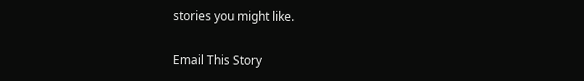stories you might like.

Email This Story